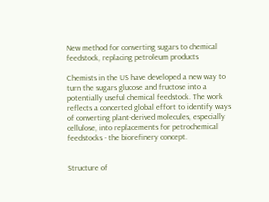New method for converting sugars to chemical feedstock, replacing petroleum products

Chemists in the US have developed a new way to turn the sugars glucose and fructose into a potentially useful chemical feedstock. The work reflects a concerted global effort to identify ways of converting plant-derived molecules, especially cellulose, into replacements for petrochemical feedstocks - the biorefinery concept.


Structure of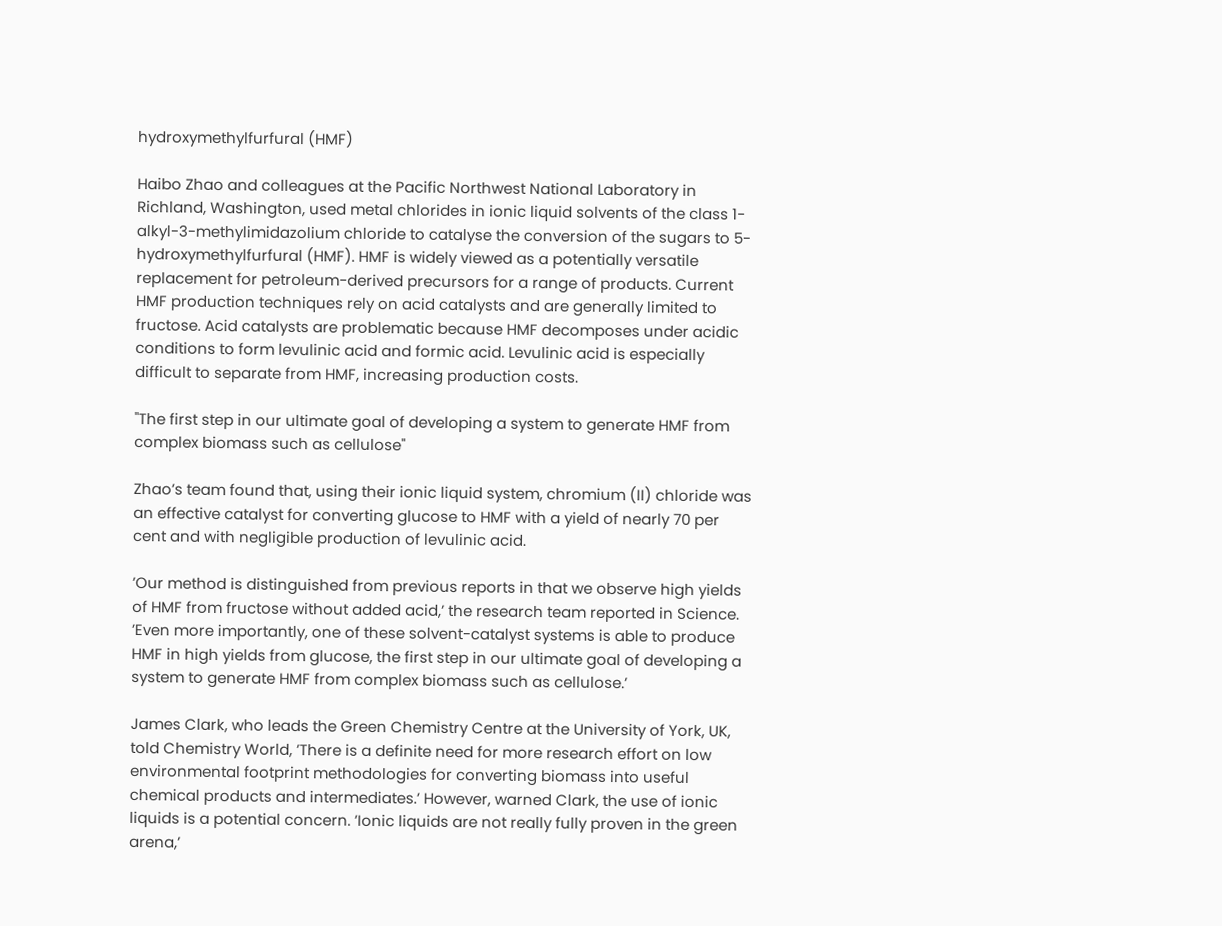hydroxymethylfurfural (HMF)

Haibo Zhao and colleagues at the Pacific Northwest National Laboratory in Richland, Washington, used metal chlorides in ionic liquid solvents of the class 1-alkyl-3-methylimidazolium chloride to catalyse the conversion of the sugars to 5-hydroxymethylfurfural (HMF). HMF is widely viewed as a potentially versatile replacement for petroleum-derived precursors for a range of products. Current HMF production techniques rely on acid catalysts and are generally limited to fructose. Acid catalysts are problematic because HMF decomposes under acidic conditions to form levulinic acid and formic acid. Levulinic acid is especially difficult to separate from HMF, increasing production costs.

"The first step in our ultimate goal of developing a system to generate HMF from complex biomass such as cellulose"

Zhao’s team found that, using their ionic liquid system, chromium (II) chloride was an effective catalyst for converting glucose to HMF with a yield of nearly 70 per cent and with negligible production of levulinic acid.

’Our method is distinguished from previous reports in that we observe high yields of HMF from fructose without added acid,’ the research team reported in Science. ’Even more importantly, one of these solvent-catalyst systems is able to produce HMF in high yields from glucose, the first step in our ultimate goal of developing a system to generate HMF from complex biomass such as cellulose.’

James Clark, who leads the Green Chemistry Centre at the University of York, UK, told Chemistry World, ’There is a definite need for more research effort on low environmental footprint methodologies for converting biomass into useful chemical products and intermediates.’ However, warned Clark, the use of ionic liquids is a potential concern. ’Ionic liquids are not really fully proven in the green arena,’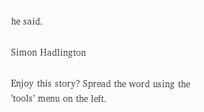he said.

Simon Hadlington

Enjoy this story? Spread the word using the ’tools’ menu on the left.